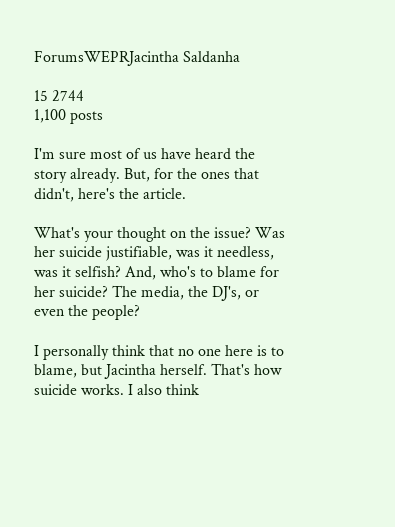ForumsWEPRJacintha Saldanha

15 2744
1,100 posts

I'm sure most of us have heard the story already. But, for the ones that didn't, here's the article.

What's your thought on the issue? Was her suicide justifiable, was it needless, was it selfish? And, who's to blame for her suicide? The media, the DJ's, or even the people?

I personally think that no one here is to blame, but Jacintha herself. That's how suicide works. I also think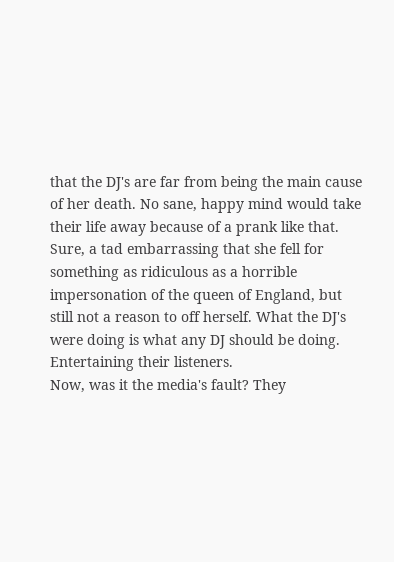that the DJ's are far from being the main cause of her death. No sane, happy mind would take their life away because of a prank like that. Sure, a tad embarrassing that she fell for something as ridiculous as a horrible impersonation of the queen of England, but still not a reason to off herself. What the DJ's were doing is what any DJ should be doing. Entertaining their listeners.
Now, was it the media's fault? They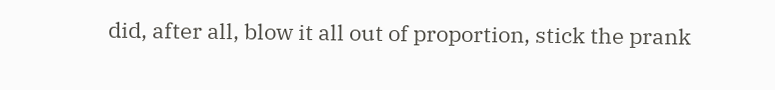did, after all, blow it all out of proportion, stick the prank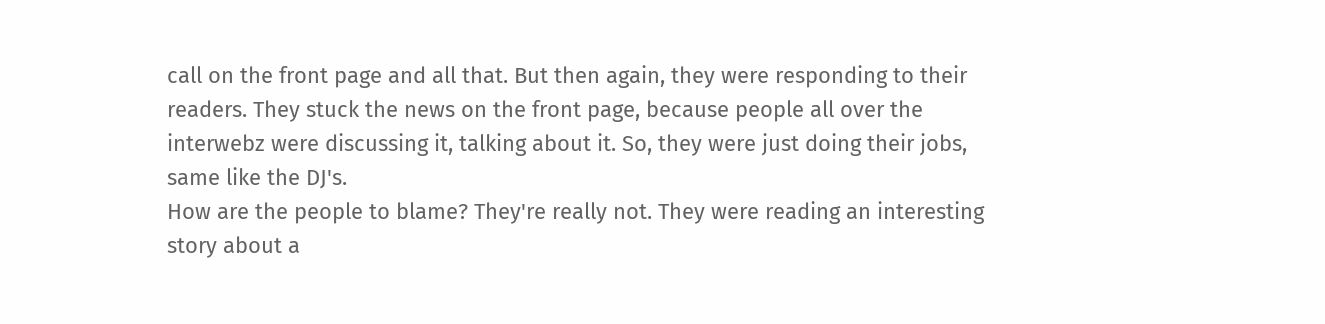call on the front page and all that. But then again, they were responding to their readers. They stuck the news on the front page, because people all over the interwebz were discussing it, talking about it. So, they were just doing their jobs, same like the DJ's.
How are the people to blame? They're really not. They were reading an interesting story about a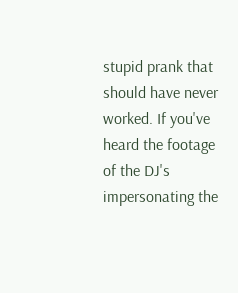stupid prank that should have never worked. If you've heard the footage of the DJ's impersonating the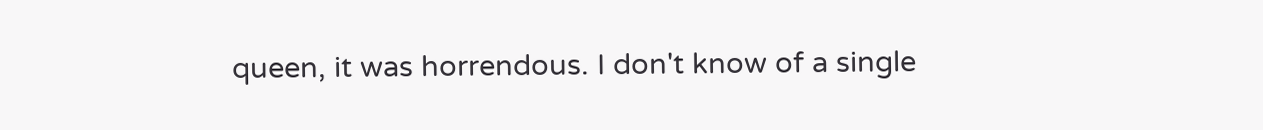queen, it was horrendous. I don't know of a single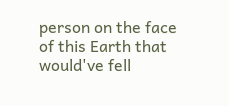person on the face of this Earth that would've fell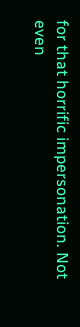for that horrific impersonation. Not even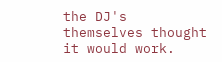the DJ's themselves thought it would work.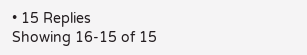• 15 Replies
Showing 16-15 of 15